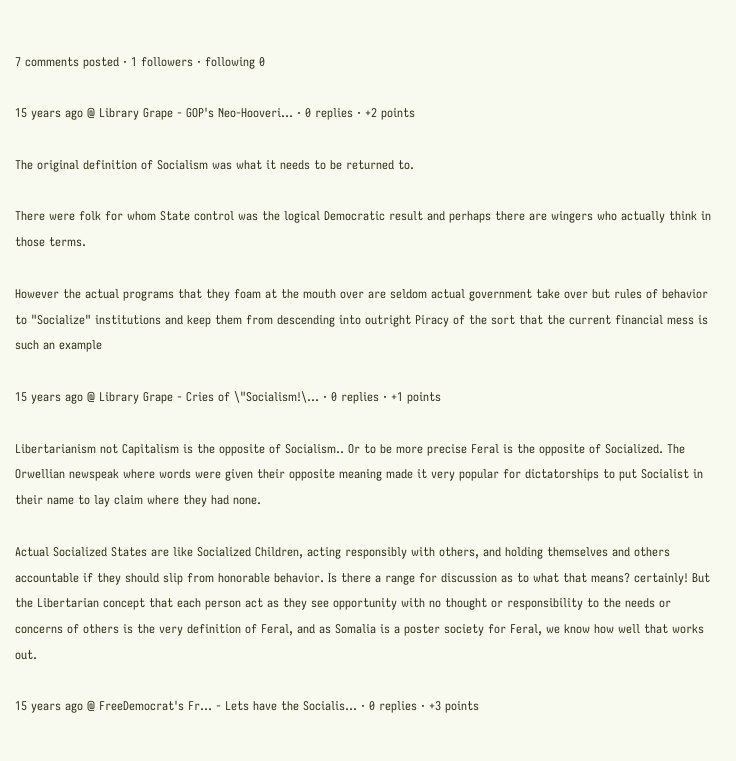7 comments posted · 1 followers · following 0

15 years ago @ Library Grape - GOP's Neo-Hooveri... · 0 replies · +2 points

The original definition of Socialism was what it needs to be returned to.

There were folk for whom State control was the logical Democratic result and perhaps there are wingers who actually think in those terms.

However the actual programs that they foam at the mouth over are seldom actual government take over but rules of behavior to "Socialize" institutions and keep them from descending into outright Piracy of the sort that the current financial mess is such an example

15 years ago @ Library Grape - Cries of \"Socialism!\... · 0 replies · +1 points

Libertarianism not Capitalism is the opposite of Socialism.. Or to be more precise Feral is the opposite of Socialized. The Orwellian newspeak where words were given their opposite meaning made it very popular for dictatorships to put Socialist in their name to lay claim where they had none.

Actual Socialized States are like Socialized Children, acting responsibly with others, and holding themselves and others accountable if they should slip from honorable behavior. Is there a range for discussion as to what that means? certainly! But the Libertarian concept that each person act as they see opportunity with no thought or responsibility to the needs or concerns of others is the very definition of Feral, and as Somalia is a poster society for Feral, we know how well that works out.

15 years ago @ FreeDemocrat's Fr... - Lets have the Socialis... · 0 replies · +3 points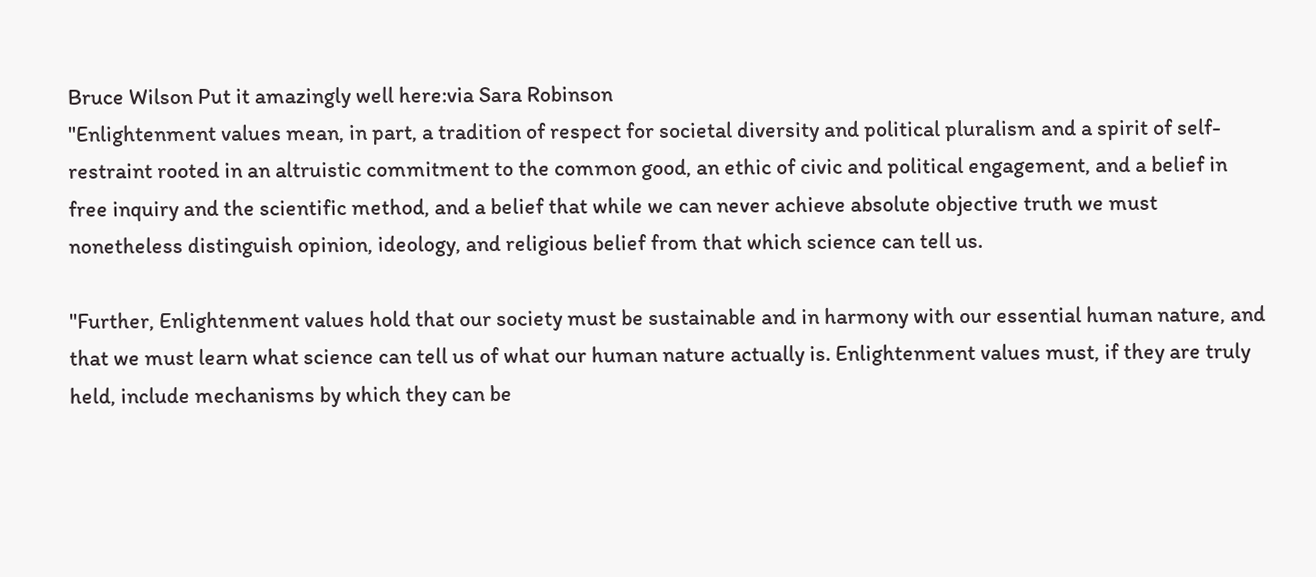Bruce Wilson Put it amazingly well here:via Sara Robinson
"Enlightenment values mean, in part, a tradition of respect for societal diversity and political pluralism and a spirit of self-restraint rooted in an altruistic commitment to the common good, an ethic of civic and political engagement, and a belief in free inquiry and the scientific method, and a belief that while we can never achieve absolute objective truth we must nonetheless distinguish opinion, ideology, and religious belief from that which science can tell us.

"Further, Enlightenment values hold that our society must be sustainable and in harmony with our essential human nature, and that we must learn what science can tell us of what our human nature actually is. Enlightenment values must, if they are truly held, include mechanisms by which they can be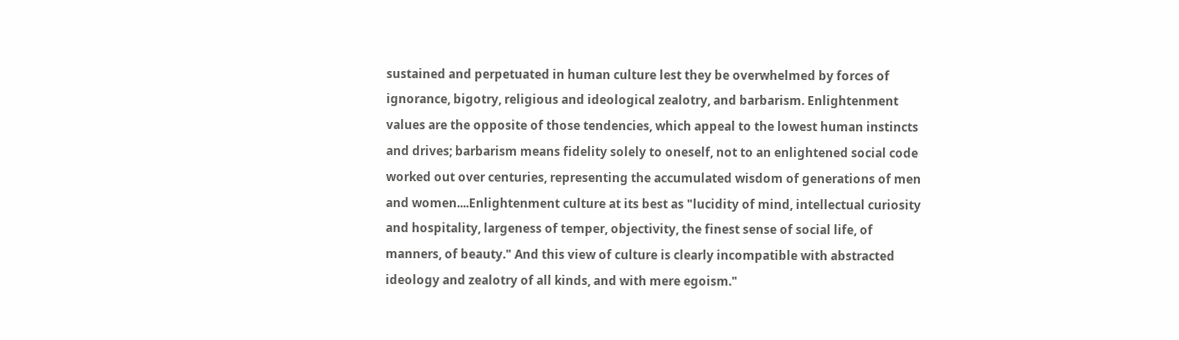sustained and perpetuated in human culture lest they be overwhelmed by forces of ignorance, bigotry, religious and ideological zealotry, and barbarism. Enlightenment values are the opposite of those tendencies, which appeal to the lowest human instincts and drives; barbarism means fidelity solely to oneself, not to an enlightened social code worked out over centuries, representing the accumulated wisdom of generations of men and women....Enlightenment culture at its best as "lucidity of mind, intellectual curiosity and hospitality, largeness of temper, objectivity, the finest sense of social life, of manners, of beauty." And this view of culture is clearly incompatible with abstracted ideology and zealotry of all kinds, and with mere egoism."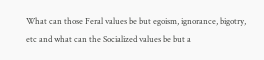What can those Feral values be but egoism, ignorance, bigotry, etc and what can the Socialized values be but a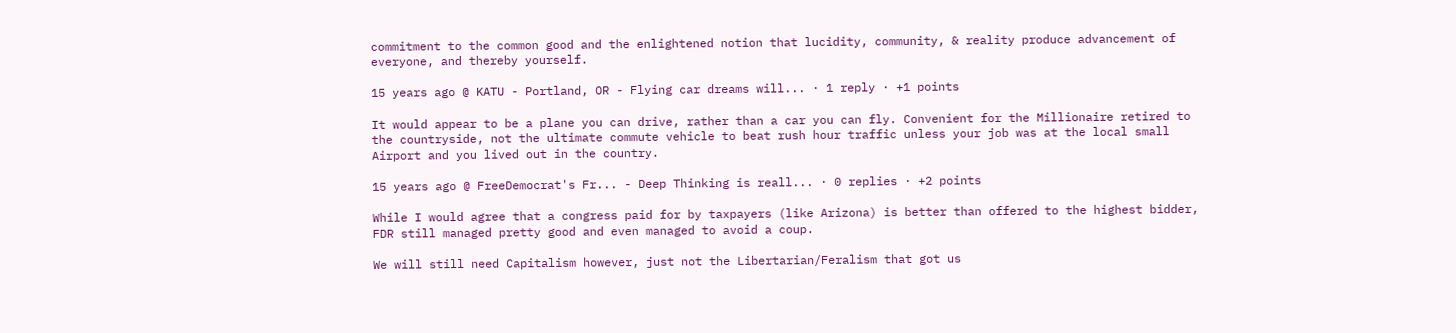commitment to the common good and the enlightened notion that lucidity, community, & reality produce advancement of everyone, and thereby yourself.

15 years ago @ KATU - Portland, OR - Flying car dreams will... · 1 reply · +1 points

It would appear to be a plane you can drive, rather than a car you can fly. Convenient for the Millionaire retired to the countryside, not the ultimate commute vehicle to beat rush hour traffic unless your job was at the local small Airport and you lived out in the country.

15 years ago @ FreeDemocrat's Fr... - Deep Thinking is reall... · 0 replies · +2 points

While I would agree that a congress paid for by taxpayers (like Arizona) is better than offered to the highest bidder, FDR still managed pretty good and even managed to avoid a coup.

We will still need Capitalism however, just not the Libertarian/Feralism that got us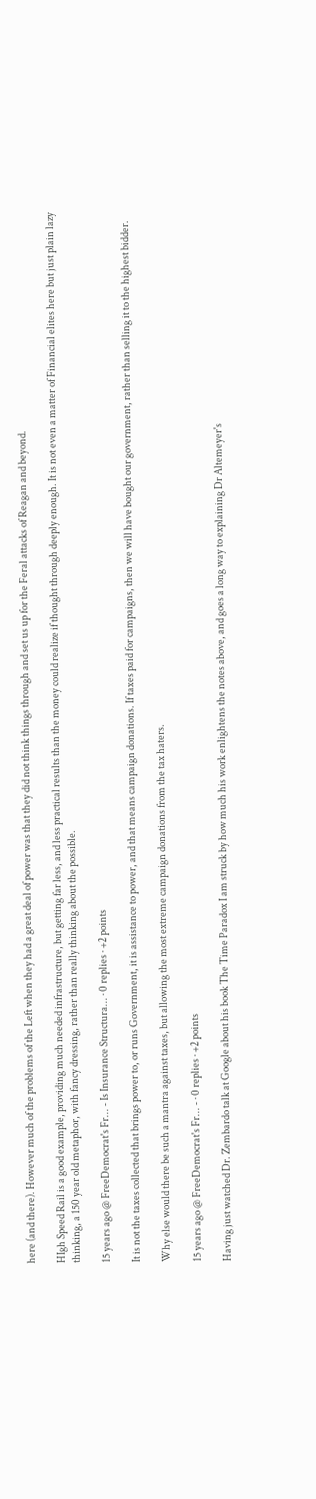here (and there). However much of the problems of the Left when they had a great deal of power was that they did not think things through and set us up for the Feral attacks of Reagan and beyond.

HIgh Speed Rail is a good example, providing much needed infrastructure, but getting far less, and less practical results than the money could realize if thought through deeply enough. It is not even a matter of Financial elites here but just plain lazy thinking, a 150 year old metaphor, with fancy dressing, rather than really thinking about the possible.

15 years ago @ FreeDemocrat's Fr... - Is Insurance Structura... · 0 replies · +2 points

It is not the taxes collected that brings power to, or runs Government, it is assistance to power, and that means campaign donations. If taxes paid for campaigns, then we will have bought our government, rather than selling it to the highest bidder.

Why else would there be such a mantra against taxes, but allowing the most extreme campaign donations from the tax haters.

15 years ago @ FreeDemocrat's Fr... - · 0 replies · +2 points

Having just watched Dr. Zembardo talk at Google about his book The Time Paradox I am struck by how much his work enlightens the notes above, and goes a long way to explaining Dr Altemeyer's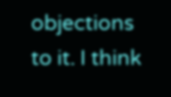objections to it. I think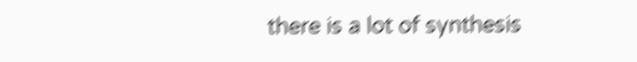there is a lot of synthesis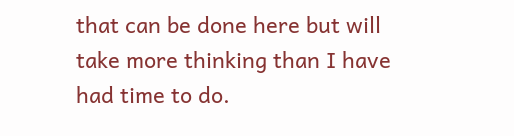that can be done here but will take more thinking than I have had time to do.